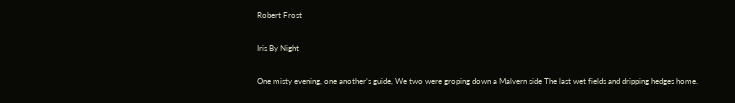Robert Frost

Iris By Night

One misty evening, one another’s guide, We two were groping down a Malvern side The last wet fields and dripping hedges home.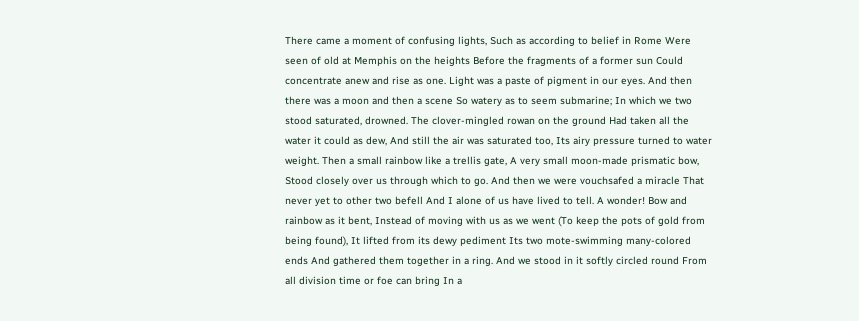There came a moment of confusing lights, Such as according to belief in Rome Were seen of old at Memphis on the heights Before the fragments of a former sun Could concentrate anew and rise as one. Light was a paste of pigment in our eyes. And then there was a moon and then a scene So watery as to seem submarine; In which we two stood saturated, drowned. The clover-mingled rowan on the ground Had taken all the water it could as dew, And still the air was saturated too, Its airy pressure turned to water weight. Then a small rainbow like a trellis gate, A very small moon-made prismatic bow, Stood closely over us through which to go. And then we were vouchsafed a miracle That never yet to other two befell And I alone of us have lived to tell. A wonder! Bow and rainbow as it bent, Instead of moving with us as we went (To keep the pots of gold from being found), It lifted from its dewy pediment Its two mote-swimming many-colored ends And gathered them together in a ring. And we stood in it softly circled round From all division time or foe can bring In a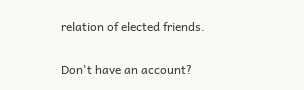relation of elected friends.

Don't have an account?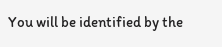You will be identified by the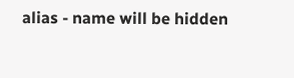alias - name will be hidden